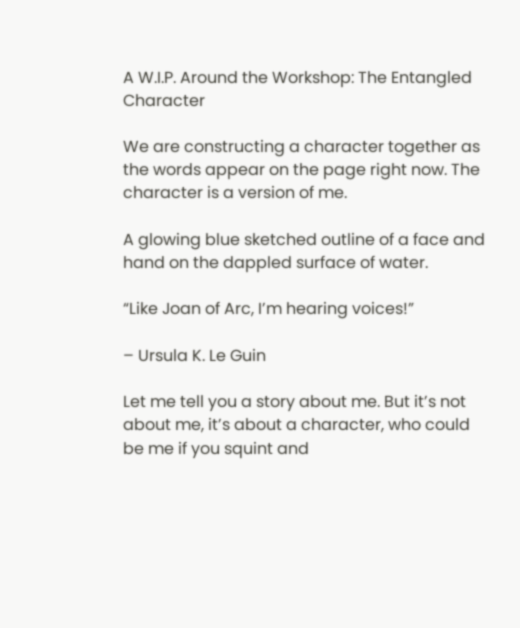A W.I.P. Around the Workshop: The Entangled Character

We are constructing a character together as the words appear on the page right now. The character is a version of me.

A glowing blue sketched outline of a face and hand on the dappled surface of water.

“Like Joan of Arc, I’m hearing voices!”

– Ursula K. Le Guin

Let me tell you a story about me. But it’s not about me, it’s about a character, who could be me if you squint and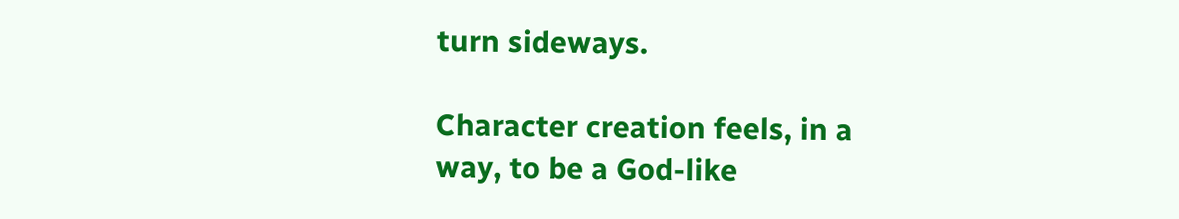turn sideways.

Character creation feels, in a way, to be a God-like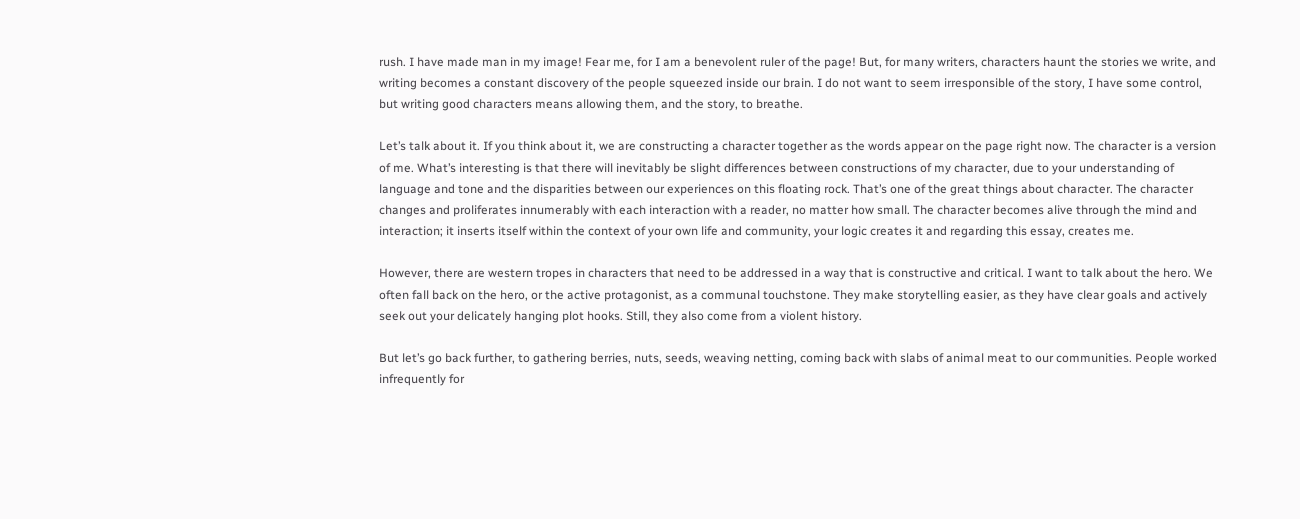rush. I have made man in my image! Fear me, for I am a benevolent ruler of the page! But, for many writers, characters haunt the stories we write, and writing becomes a constant discovery of the people squeezed inside our brain. I do not want to seem irresponsible of the story, I have some control, but writing good characters means allowing them, and the story, to breathe.

Let’s talk about it. If you think about it, we are constructing a character together as the words appear on the page right now. The character is a version of me. What’s interesting is that there will inevitably be slight differences between constructions of my character, due to your understanding of language and tone and the disparities between our experiences on this floating rock. That’s one of the great things about character. The character changes and proliferates innumerably with each interaction with a reader, no matter how small. The character becomes alive through the mind and interaction; it inserts itself within the context of your own life and community, your logic creates it and regarding this essay, creates me.

However, there are western tropes in characters that need to be addressed in a way that is constructive and critical. I want to talk about the hero. We often fall back on the hero, or the active protagonist, as a communal touchstone. They make storytelling easier, as they have clear goals and actively seek out your delicately hanging plot hooks. Still, they also come from a violent history.

But let’s go back further, to gathering berries, nuts, seeds, weaving netting, coming back with slabs of animal meat to our communities. People worked infrequently for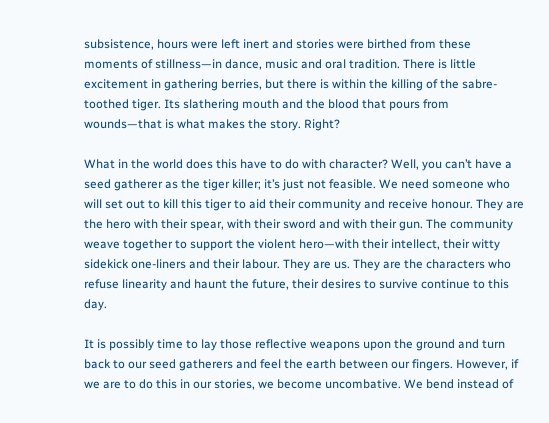subsistence, hours were left inert and stories were birthed from these moments of stillness—in dance, music and oral tradition. There is little excitement in gathering berries, but there is within the killing of the sabre-toothed tiger. Its slathering mouth and the blood that pours from wounds—that is what makes the story. Right?

What in the world does this have to do with character? Well, you can’t have a seed gatherer as the tiger killer; it’s just not feasible. We need someone who will set out to kill this tiger to aid their community and receive honour. They are the hero with their spear, with their sword and with their gun. The community weave together to support the violent hero—with their intellect, their witty sidekick one-liners and their labour. They are us. They are the characters who refuse linearity and haunt the future, their desires to survive continue to this day.

It is possibly time to lay those reflective weapons upon the ground and turn back to our seed gatherers and feel the earth between our fingers. However, if we are to do this in our stories, we become uncombative. We bend instead of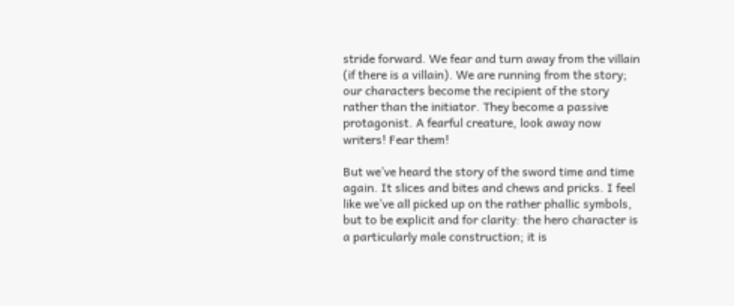stride forward. We fear and turn away from the villain (if there is a villain). We are running from the story; our characters become the recipient of the story rather than the initiator. They become a passive protagonist. A fearful creature, look away now writers! Fear them!

But we’ve heard the story of the sword time and time again. It slices and bites and chews and pricks. I feel like we’ve all picked up on the rather phallic symbols, but to be explicit and for clarity: the hero character is a particularly male construction; it is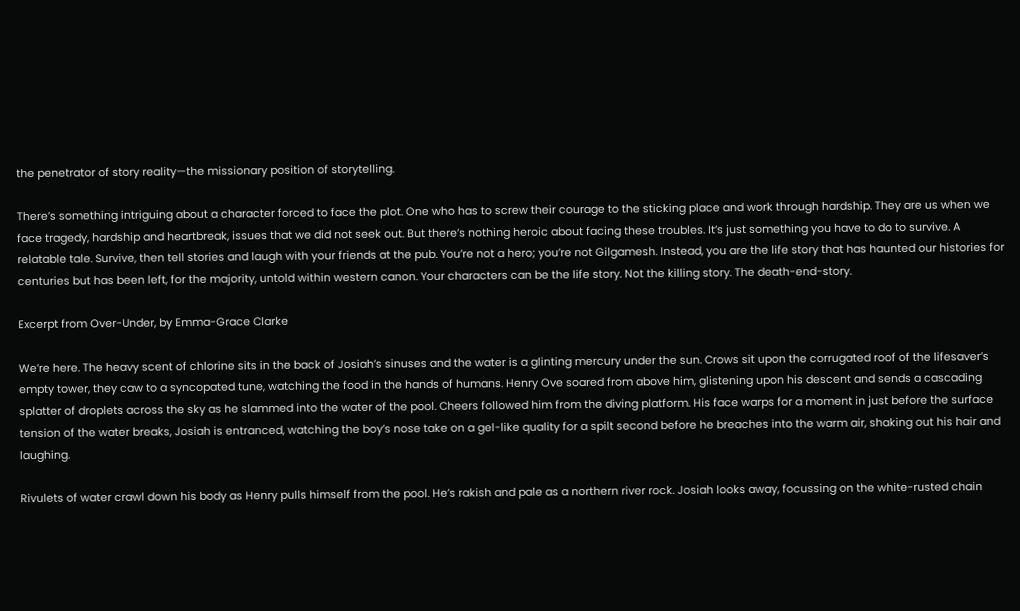the penetrator of story reality—the missionary position of storytelling.

There’s something intriguing about a character forced to face the plot. One who has to screw their courage to the sticking place and work through hardship. They are us when we face tragedy, hardship and heartbreak, issues that we did not seek out. But there’s nothing heroic about facing these troubles. It’s just something you have to do to survive. A relatable tale. Survive, then tell stories and laugh with your friends at the pub. You’re not a hero; you’re not Gilgamesh. Instead, you are the life story that has haunted our histories for centuries but has been left, for the majority, untold within western canon. Your characters can be the life story. Not the killing story. The death-end-story.

Excerpt from Over-Under, by Emma-Grace Clarke

We’re here. The heavy scent of chlorine sits in the back of Josiah’s sinuses and the water is a glinting mercury under the sun. Crows sit upon the corrugated roof of the lifesaver’s empty tower, they caw to a syncopated tune, watching the food in the hands of humans. Henry Ove soared from above him, glistening upon his descent and sends a cascading splatter of droplets across the sky as he slammed into the water of the pool. Cheers followed him from the diving platform. His face warps for a moment in just before the surface tension of the water breaks, Josiah is entranced, watching the boy’s nose take on a gel-like quality for a spilt second before he breaches into the warm air, shaking out his hair and laughing.

Rivulets of water crawl down his body as Henry pulls himself from the pool. He’s rakish and pale as a northern river rock. Josiah looks away, focussing on the white-rusted chain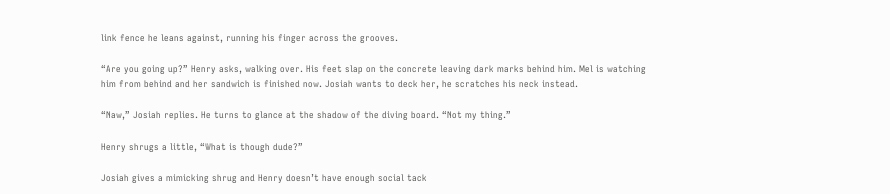link fence he leans against, running his finger across the grooves.

“Are you going up?” Henry asks, walking over. His feet slap on the concrete leaving dark marks behind him. Mel is watching him from behind and her sandwich is finished now. Josiah wants to deck her, he scratches his neck instead.

“Naw,” Josiah replies. He turns to glance at the shadow of the diving board. “Not my thing.”

Henry shrugs a little, “What is though dude?”

Josiah gives a mimicking shrug and Henry doesn’t have enough social tack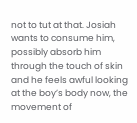not to tut at that. Josiah wants to consume him, possibly absorb him through the touch of skin and he feels awful looking at the boy’s body now, the movement of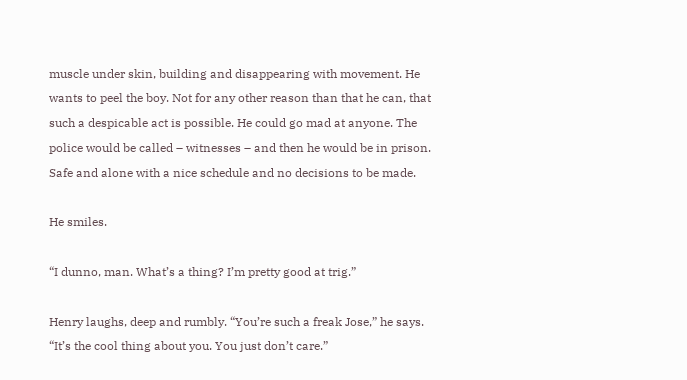muscle under skin, building and disappearing with movement. He wants to peel the boy. Not for any other reason than that he can, that such a despicable act is possible. He could go mad at anyone. The police would be called – witnesses – and then he would be in prison. Safe and alone with a nice schedule and no decisions to be made.

He smiles.

“I dunno, man. What’s a thing? I’m pretty good at trig.”

Henry laughs, deep and rumbly. “You’re such a freak Jose,” he says. “It’s the cool thing about you. You just don’t care.”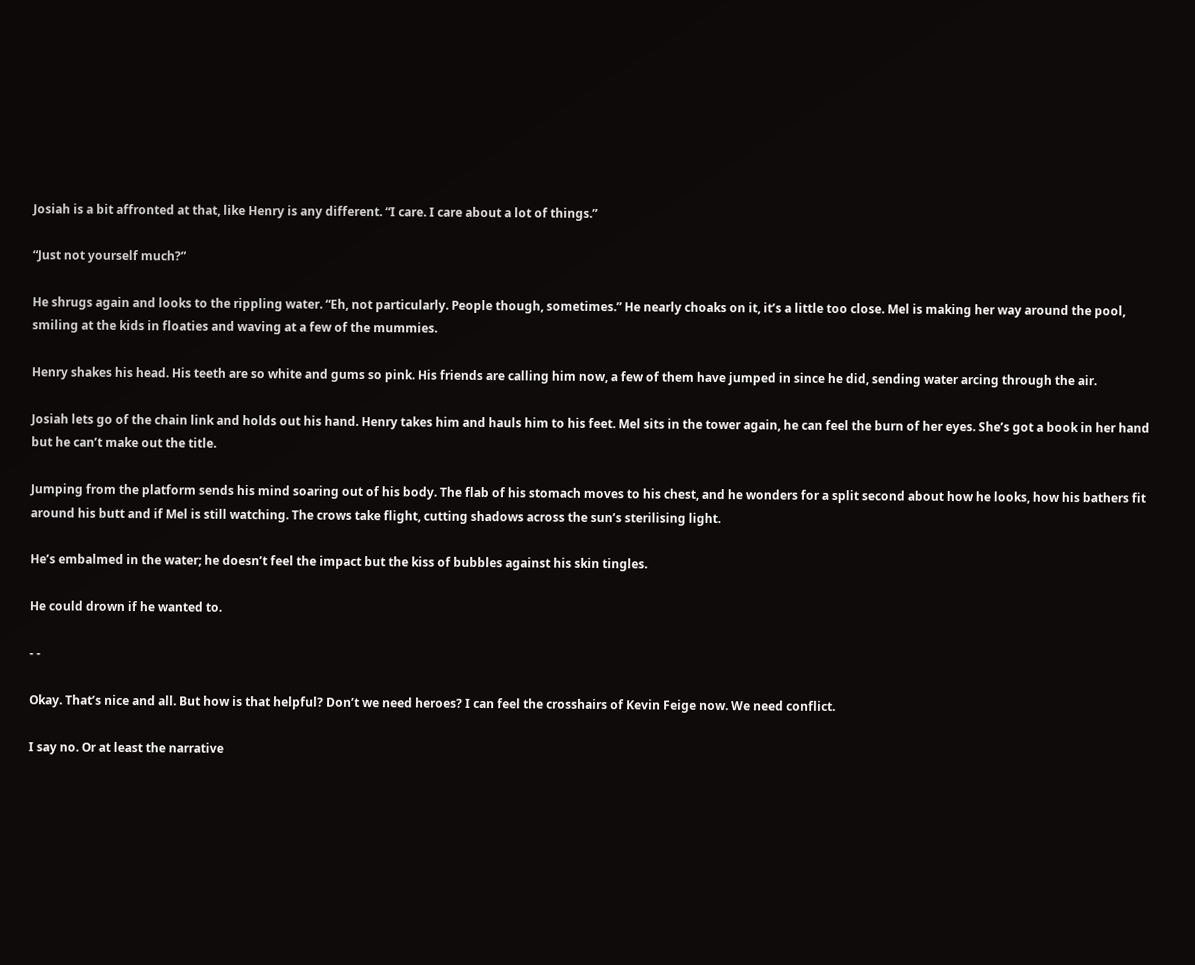Josiah is a bit affronted at that, like Henry is any different. “I care. I care about a lot of things.”

“Just not yourself much?”

He shrugs again and looks to the rippling water. “Eh, not particularly. People though, sometimes.” He nearly choaks on it, it’s a little too close. Mel is making her way around the pool, smiling at the kids in floaties and waving at a few of the mummies.

Henry shakes his head. His teeth are so white and gums so pink. His friends are calling him now, a few of them have jumped in since he did, sending water arcing through the air.

Josiah lets go of the chain link and holds out his hand. Henry takes him and hauls him to his feet. Mel sits in the tower again, he can feel the burn of her eyes. She’s got a book in her hand but he can’t make out the title.

Jumping from the platform sends his mind soaring out of his body. The flab of his stomach moves to his chest, and he wonders for a split second about how he looks, how his bathers fit around his butt and if Mel is still watching. The crows take flight, cutting shadows across the sun’s sterilising light.

He’s embalmed in the water; he doesn’t feel the impact but the kiss of bubbles against his skin tingles.

He could drown if he wanted to.

- -

Okay. That’s nice and all. But how is that helpful? Don’t we need heroes? I can feel the crosshairs of Kevin Feige now. We need conflict.

I say no. Or at least the narrative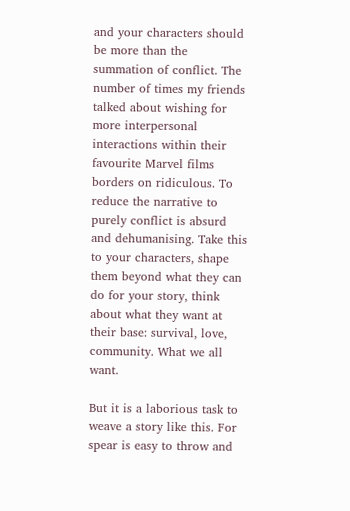and your characters should be more than the summation of conflict. The number of times my friends talked about wishing for more interpersonal interactions within their favourite Marvel films borders on ridiculous. To reduce the narrative to purely conflict is absurd and dehumanising. Take this to your characters, shape them beyond what they can do for your story, think about what they want at their base: survival, love, community. What we all want.

But it is a laborious task to weave a story like this. For spear is easy to throw and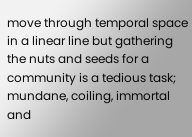move through temporal space in a linear line but gathering the nuts and seeds for a community is a tedious task; mundane, coiling, immortal and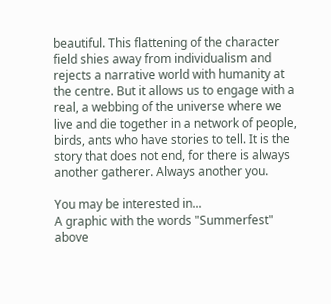beautiful. This flattening of the character field shies away from individualism and rejects a narrative world with humanity at the centre. But it allows us to engage with a real, a webbing of the universe where we live and die together in a network of people, birds, ants who have stories to tell. It is the story that does not end, for there is always another gatherer. Always another you.

You may be interested in...
A graphic with the words "Summerfest" above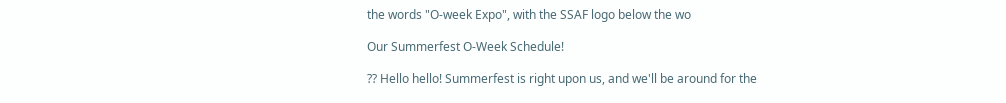the words "O-week Expo", with the SSAF logo below the wo

Our Summerfest O-Week Schedule!

?? Hello hello! Summerfest is right upon us, and we'll be around for the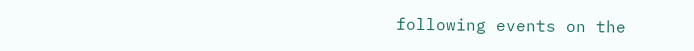following events on the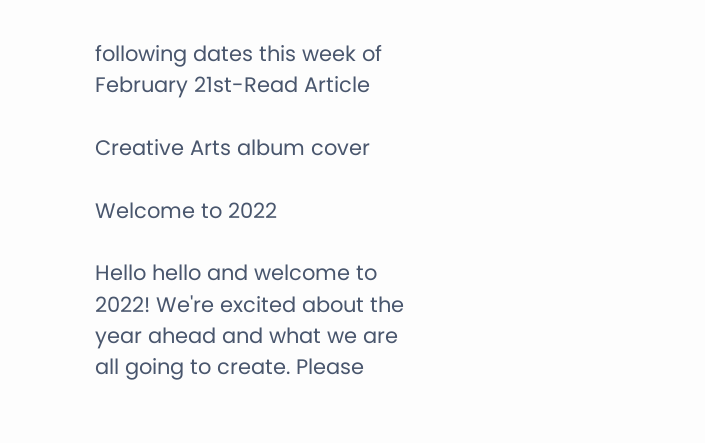following dates this week of February 21st-Read Article

Creative Arts album cover

Welcome to 2022

Hello hello and welcome to 2022! We're excited about the year ahead and what we are all going to create. Please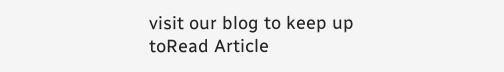visit our blog to keep up toRead Article